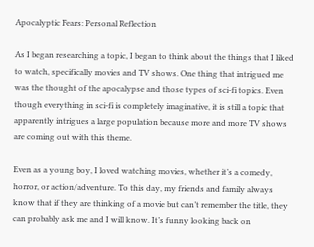Apocalyptic Fears: Personal Reflection

As I began researching a topic, I began to think about the things that I liked to watch, specifically movies and TV shows. One thing that intrigued me was the thought of the apocalypse and those types of sci-fi topics. Even though everything in sci-fi is completely imaginative, it is still a topic that apparently intrigues a large population because more and more TV shows are coming out with this theme.

Even as a young boy, I loved watching movies, whether it’s a comedy, horror, or action/adventure. To this day, my friends and family always know that if they are thinking of a movie but can’t remember the title, they can probably ask me and I will know. It’s funny looking back on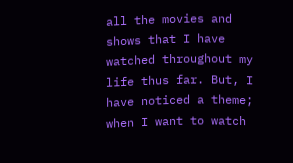all the movies and shows that I have watched throughout my life thus far. But, I have noticed a theme; when I want to watch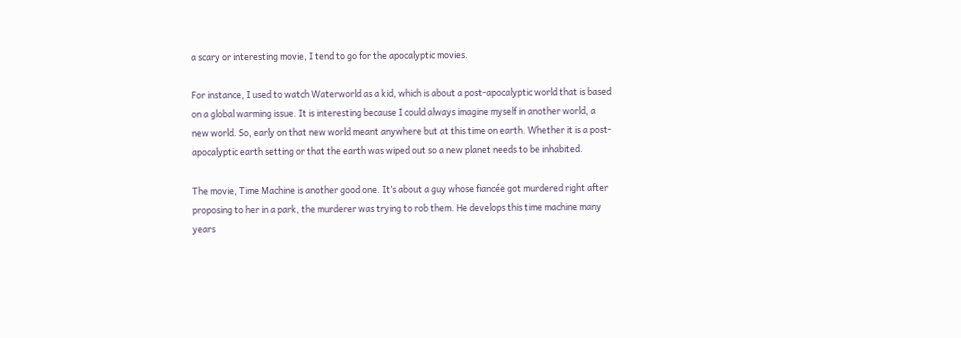a scary or interesting movie, I tend to go for the apocalyptic movies.

For instance, I used to watch Waterworld as a kid, which is about a post-apocalyptic world that is based on a global warming issue. It is interesting because I could always imagine myself in another world, a new world. So, early on that new world meant anywhere but at this time on earth. Whether it is a post-apocalyptic earth setting or that the earth was wiped out so a new planet needs to be inhabited.

The movie, Time Machine is another good one. It’s about a guy whose fiancée got murdered right after proposing to her in a park, the murderer was trying to rob them. He develops this time machine many years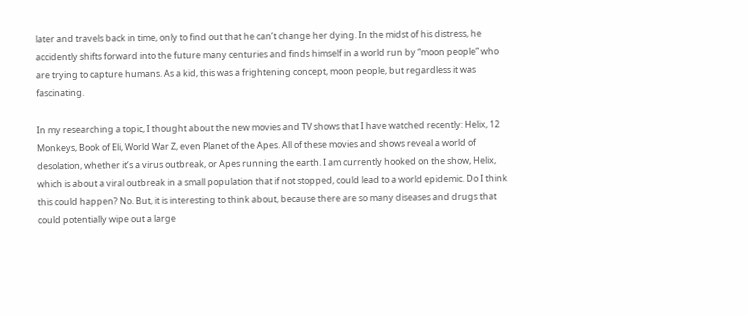later and travels back in time, only to find out that he can’t change her dying. In the midst of his distress, he accidently shifts forward into the future many centuries and finds himself in a world run by “moon people” who are trying to capture humans. As a kid, this was a frightening concept, moon people, but regardless it was fascinating.

In my researching a topic, I thought about the new movies and TV shows that I have watched recently: Helix, 12 Monkeys, Book of Eli, World War Z, even Planet of the Apes. All of these movies and shows reveal a world of desolation, whether it’s a virus outbreak, or Apes running the earth. I am currently hooked on the show, Helix, which is about a viral outbreak in a small population that if not stopped, could lead to a world epidemic. Do I think this could happen? No. But, it is interesting to think about, because there are so many diseases and drugs that could potentially wipe out a large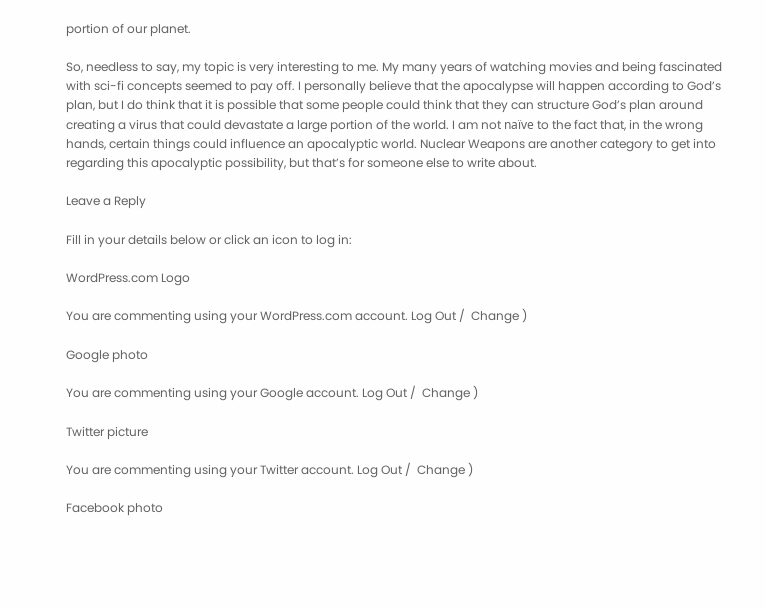portion of our planet.

So, needless to say, my topic is very interesting to me. My many years of watching movies and being fascinated with sci-fi concepts seemed to pay off. I personally believe that the apocalypse will happen according to God’s plan, but I do think that it is possible that some people could think that they can structure God’s plan around creating a virus that could devastate a large portion of the world. I am not naïve to the fact that, in the wrong hands, certain things could influence an apocalyptic world. Nuclear Weapons are another category to get into regarding this apocalyptic possibility, but that’s for someone else to write about.

Leave a Reply

Fill in your details below or click an icon to log in:

WordPress.com Logo

You are commenting using your WordPress.com account. Log Out /  Change )

Google photo

You are commenting using your Google account. Log Out /  Change )

Twitter picture

You are commenting using your Twitter account. Log Out /  Change )

Facebook photo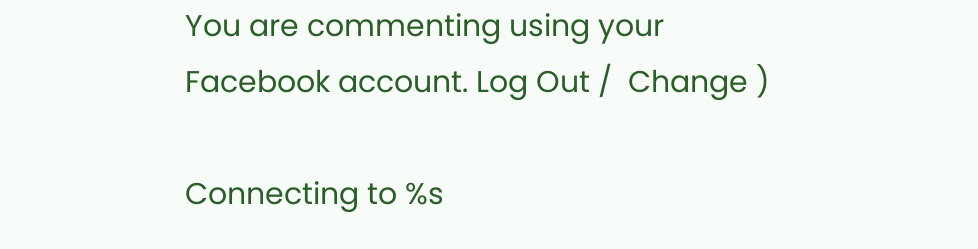You are commenting using your Facebook account. Log Out /  Change )

Connecting to %s